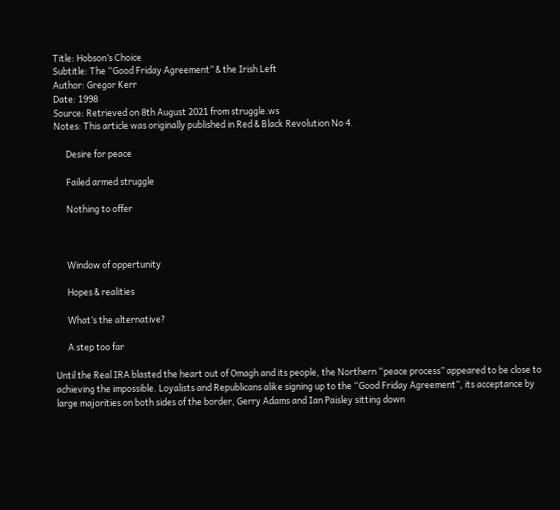Title: Hobson’s Choice
Subtitle: The “Good Friday Agreement” & the Irish Left
Author: Gregor Kerr
Date: 1998
Source: Retrieved on 8th August 2021 from struggle.ws
Notes: This article was originally published in Red & Black Revolution No 4.

      Desire for peace

      Failed armed struggle

      Nothing to offer



      Window of oppertunity

      Hopes & realities

      What’s the alternative?

      A step too far

Until the Real IRA blasted the heart out of Omagh and its people, the Northern “peace process” appeared to be close to achieving the impossible. Loyalists and Republicans alike signing up to the “Good Friday Agreement”, its acceptance by large majorities on both sides of the border, Gerry Adams and Ian Paisley sitting down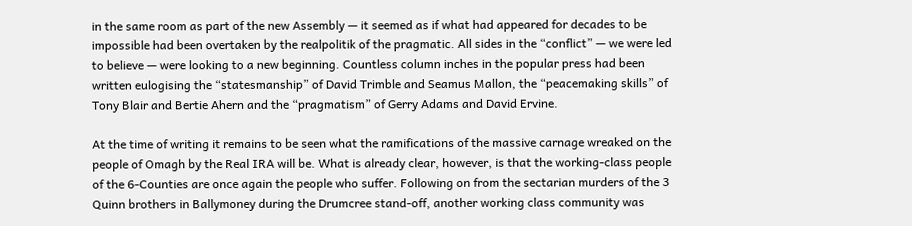in the same room as part of the new Assembly — it seemed as if what had appeared for decades to be impossible had been overtaken by the realpolitik of the pragmatic. All sides in the “conflict” — we were led to believe — were looking to a new beginning. Countless column inches in the popular press had been written eulogising the “statesmanship” of David Trimble and Seamus Mallon, the “peacemaking skills” of Tony Blair and Bertie Ahern and the “pragmatism” of Gerry Adams and David Ervine.

At the time of writing it remains to be seen what the ramifications of the massive carnage wreaked on the people of Omagh by the Real IRA will be. What is already clear, however, is that the working-class people of the 6-Counties are once again the people who suffer. Following on from the sectarian murders of the 3 Quinn brothers in Ballymoney during the Drumcree stand-off, another working class community was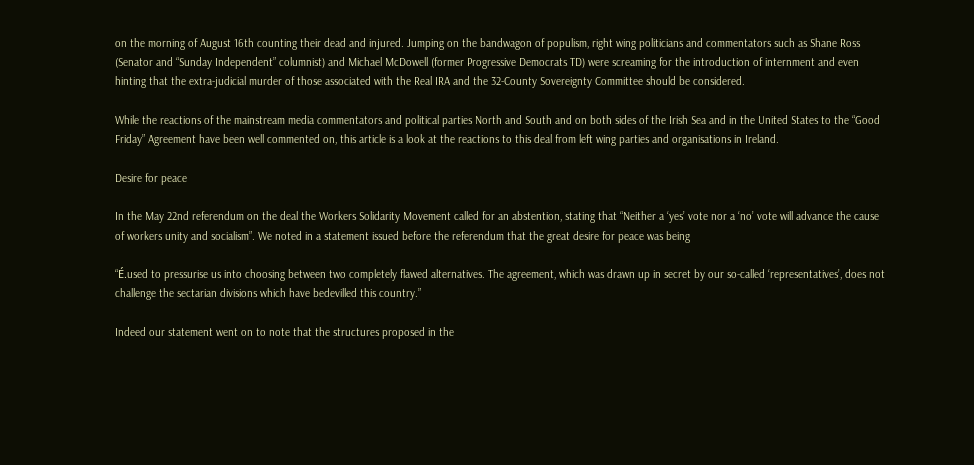on the morning of August 16th counting their dead and injured. Jumping on the bandwagon of populism, right wing politicians and commentators such as Shane Ross (Senator and “Sunday Independent” columnist) and Michael McDowell (former Progressive Democrats TD) were screaming for the introduction of internment and even hinting that the extra-judicial murder of those associated with the Real IRA and the 32-County Sovereignty Committee should be considered.

While the reactions of the mainstream media commentators and political parties North and South and on both sides of the Irish Sea and in the United States to the “Good Friday” Agreement have been well commented on, this article is a look at the reactions to this deal from left wing parties and organisations in Ireland.

Desire for peace

In the May 22nd referendum on the deal the Workers Solidarity Movement called for an abstention, stating that “Neither a ‘yes’ vote nor a ‘no’ vote will advance the cause of workers unity and socialism”. We noted in a statement issued before the referendum that the great desire for peace was being

“É.used to pressurise us into choosing between two completely flawed alternatives. The agreement, which was drawn up in secret by our so-called ‘representatives’, does not challenge the sectarian divisions which have bedevilled this country.”

Indeed our statement went on to note that the structures proposed in the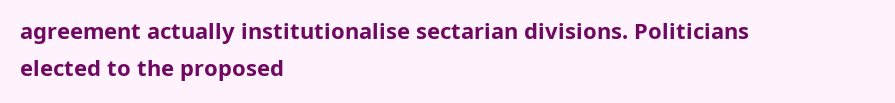agreement actually institutionalise sectarian divisions. Politicians elected to the proposed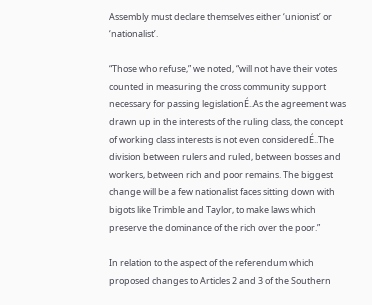Assembly must declare themselves either ‘unionist’ or ‘nationalist’.

“Those who refuse,” we noted, “will not have their votes counted in measuring the cross community support necessary for passing legislationÉ..As the agreement was drawn up in the interests of the ruling class, the concept of working class interests is not even consideredÉ..The division between rulers and ruled, between bosses and workers, between rich and poor remains. The biggest change will be a few nationalist faces sitting down with bigots like Trimble and Taylor, to make laws which preserve the dominance of the rich over the poor.”

In relation to the aspect of the referendum which proposed changes to Articles 2 and 3 of the Southern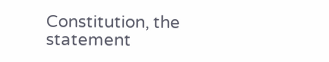Constitution, the statement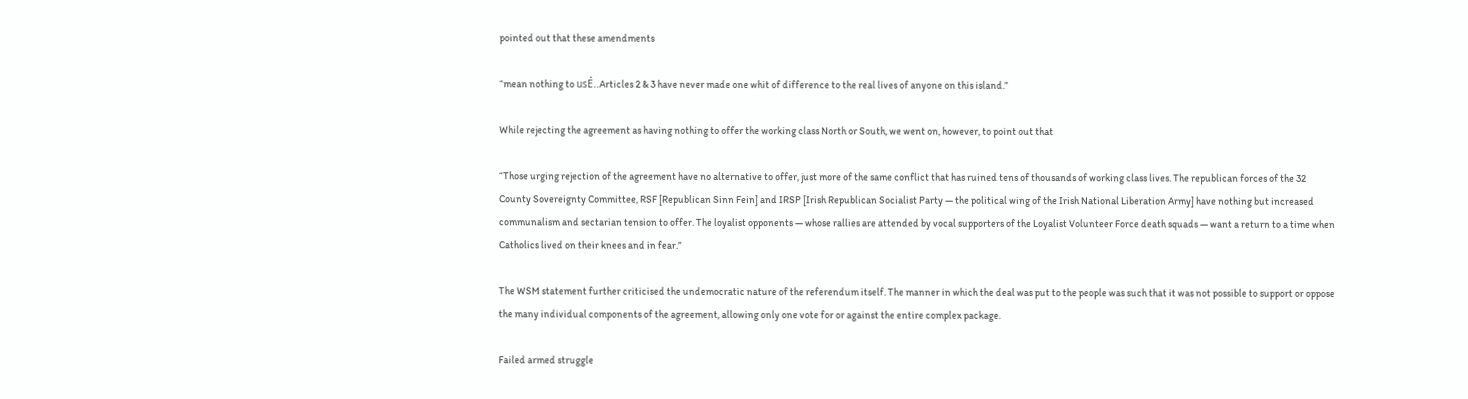pointed out that these amendments

“mean nothing to usÉ..Articles 2 & 3 have never made one whit of difference to the real lives of anyone on this island.”

While rejecting the agreement as having nothing to offer the working class North or South, we went on, however, to point out that

“Those urging rejection of the agreement have no alternative to offer, just more of the same conflict that has ruined tens of thousands of working class lives. The republican forces of the 32 County Sovereignty Committee, RSF [Republican Sinn Fein] and IRSP [Irish Republican Socialist Party — the political wing of the Irish National Liberation Army] have nothing but increased communalism and sectarian tension to offer. The loyalist opponents — whose rallies are attended by vocal supporters of the Loyalist Volunteer Force death squads — want a return to a time when Catholics lived on their knees and in fear.”

The WSM statement further criticised the undemocratic nature of the referendum itself. The manner in which the deal was put to the people was such that it was not possible to support or oppose the many individual components of the agreement, allowing only one vote for or against the entire complex package.

Failed armed struggle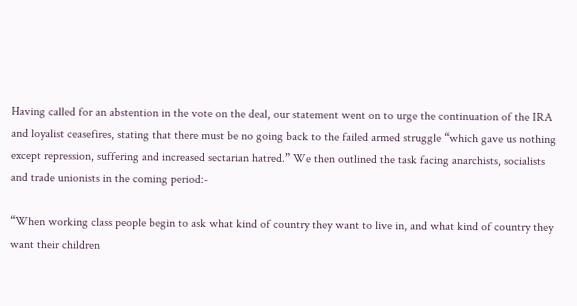Having called for an abstention in the vote on the deal, our statement went on to urge the continuation of the IRA and loyalist ceasefires, stating that there must be no going back to the failed armed struggle “which gave us nothing except repression, suffering and increased sectarian hatred.” We then outlined the task facing anarchists, socialists and trade unionists in the coming period:-

“When working class people begin to ask what kind of country they want to live in, and what kind of country they want their children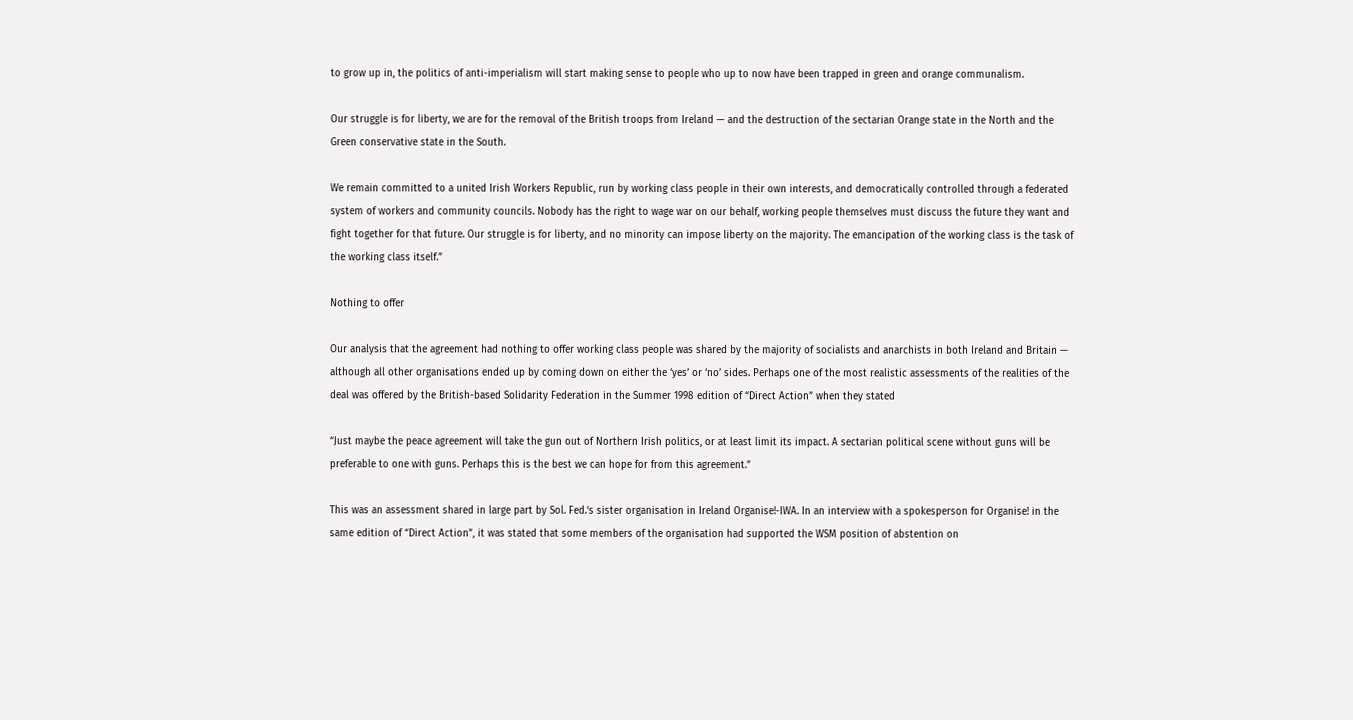to grow up in, the politics of anti-imperialism will start making sense to people who up to now have been trapped in green and orange communalism.

Our struggle is for liberty, we are for the removal of the British troops from Ireland — and the destruction of the sectarian Orange state in the North and the Green conservative state in the South.

We remain committed to a united Irish Workers Republic, run by working class people in their own interests, and democratically controlled through a federated system of workers and community councils. Nobody has the right to wage war on our behalf, working people themselves must discuss the future they want and fight together for that future. Our struggle is for liberty, and no minority can impose liberty on the majority. The emancipation of the working class is the task of the working class itself.”

Nothing to offer

Our analysis that the agreement had nothing to offer working class people was shared by the majority of socialists and anarchists in both Ireland and Britain — although all other organisations ended up by coming down on either the ‘yes’ or ‘no’ sides. Perhaps one of the most realistic assessments of the realities of the deal was offered by the British-based Solidarity Federation in the Summer 1998 edition of “Direct Action” when they stated

“Just maybe the peace agreement will take the gun out of Northern Irish politics, or at least limit its impact. A sectarian political scene without guns will be preferable to one with guns. Perhaps this is the best we can hope for from this agreement.”

This was an assessment shared in large part by Sol. Fed.‘s sister organisation in Ireland Organise!-IWA. In an interview with a spokesperson for Organise! in the same edition of “Direct Action”, it was stated that some members of the organisation had supported the WSM position of abstention on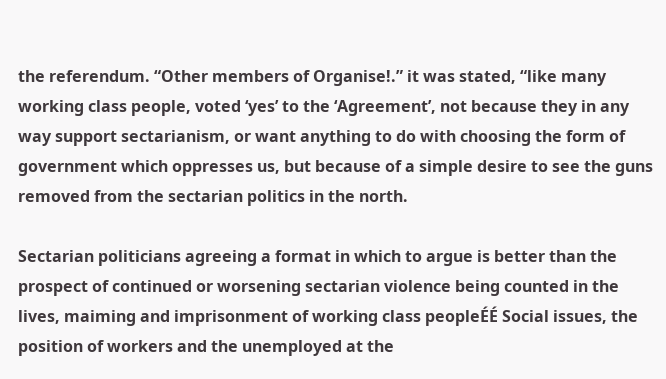the referendum. “Other members of Organise!.” it was stated, “like many working class people, voted ‘yes’ to the ‘Agreement’, not because they in any way support sectarianism, or want anything to do with choosing the form of government which oppresses us, but because of a simple desire to see the guns removed from the sectarian politics in the north.

Sectarian politicians agreeing a format in which to argue is better than the prospect of continued or worsening sectarian violence being counted in the lives, maiming and imprisonment of working class peopleÉÉ Social issues, the position of workers and the unemployed at the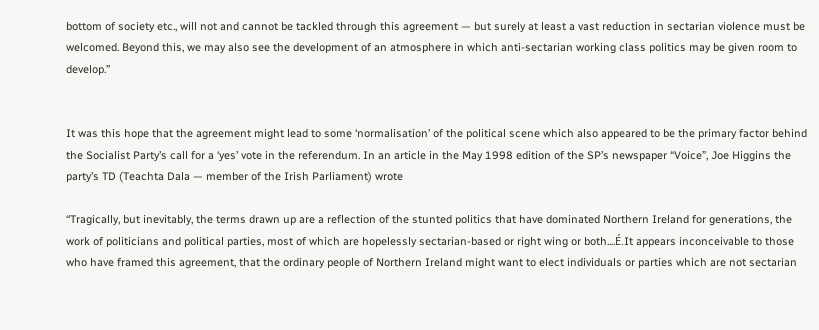bottom of society etc., will not and cannot be tackled through this agreement — but surely at least a vast reduction in sectarian violence must be welcomed. Beyond this, we may also see the development of an atmosphere in which anti-sectarian working class politics may be given room to develop.”


It was this hope that the agreement might lead to some ‘normalisation’ of the political scene which also appeared to be the primary factor behind the Socialist Party’s call for a ‘yes’ vote in the referendum. In an article in the May 1998 edition of the SP’s newspaper “Voice”, Joe Higgins the party’s TD (Teachta Dala — member of the Irish Parliament) wrote

“Tragically, but inevitably, the terms drawn up are a reflection of the stunted politics that have dominated Northern Ireland for generations, the work of politicians and political parties, most of which are hopelessly sectarian-based or right wing or both....É.It appears inconceivable to those who have framed this agreement, that the ordinary people of Northern Ireland might want to elect individuals or parties which are not sectarian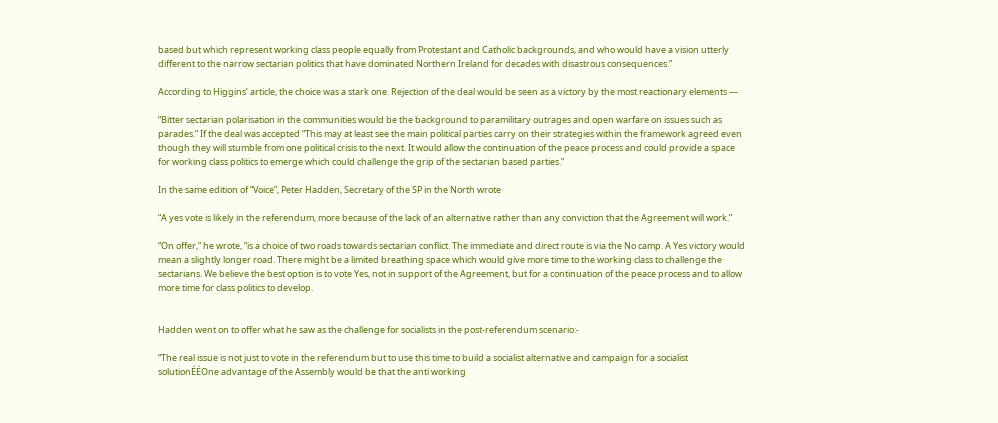based but which represent working class people equally from Protestant and Catholic backgrounds, and who would have a vision utterly different to the narrow sectarian politics that have dominated Northern Ireland for decades with disastrous consequences.”

According to Higgins’ article, the choice was a stark one. Rejection of the deal would be seen as a victory by the most reactionary elements —

“Bitter sectarian polarisation in the communities would be the background to paramilitary outrages and open warfare on issues such as parades.” If the deal was accepted “This may at least see the main political parties carry on their strategies within the framework agreed even though they will stumble from one political crisis to the next. It would allow the continuation of the peace process and could provide a space for working class politics to emerge which could challenge the grip of the sectarian based parties.”

In the same edition of “Voice”, Peter Hadden, Secretary of the SP in the North wrote

“A yes vote is likely in the referendum, more because of the lack of an alternative rather than any conviction that the Agreement will work.”

“On offer,” he wrote, “is a choice of two roads towards sectarian conflict. The immediate and direct route is via the No camp. A Yes victory would mean a slightly longer road. There might be a limited breathing space which would give more time to the working class to challenge the sectarians. We believe the best option is to vote Yes, not in support of the Agreement, but for a continuation of the peace process and to allow more time for class politics to develop.


Hadden went on to offer what he saw as the challenge for socialists in the post-referendum scenario:-

“The real issue is not just to vote in the referendum but to use this time to build a socialist alternative and campaign for a socialist solutionÉÉOne advantage of the Assembly would be that the anti working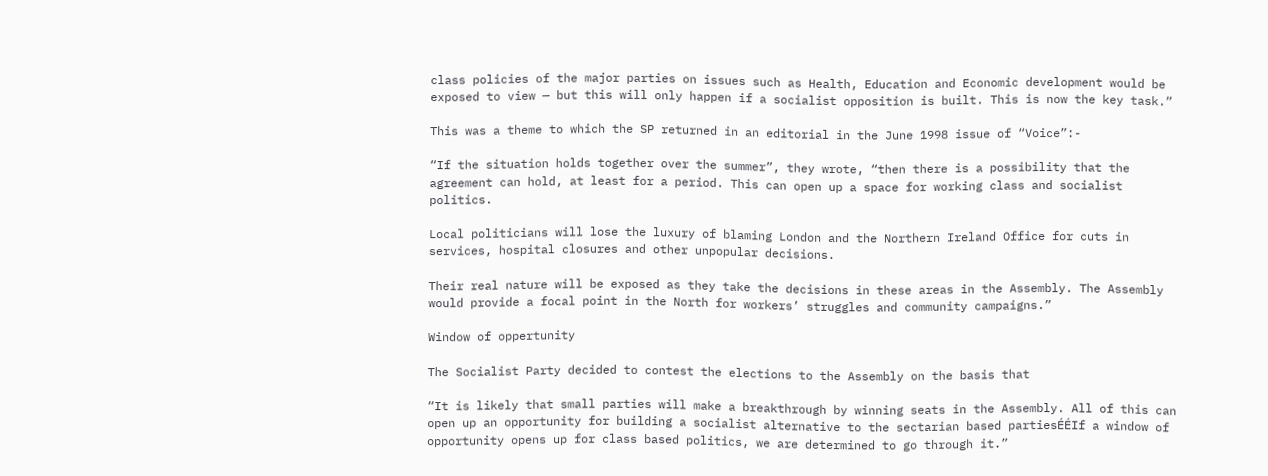class policies of the major parties on issues such as Health, Education and Economic development would be exposed to view — but this will only happen if a socialist opposition is built. This is now the key task.”

This was a theme to which the SP returned in an editorial in the June 1998 issue of “Voice”:-

“If the situation holds together over the summer”, they wrote, “then there is a possibility that the agreement can hold, at least for a period. This can open up a space for working class and socialist politics.

Local politicians will lose the luxury of blaming London and the Northern Ireland Office for cuts in services, hospital closures and other unpopular decisions.

Their real nature will be exposed as they take the decisions in these areas in the Assembly. The Assembly would provide a focal point in the North for workers’ struggles and community campaigns.”

Window of oppertunity

The Socialist Party decided to contest the elections to the Assembly on the basis that

“It is likely that small parties will make a breakthrough by winning seats in the Assembly. All of this can open up an opportunity for building a socialist alternative to the sectarian based partiesÉÉIf a window of opportunity opens up for class based politics, we are determined to go through it.”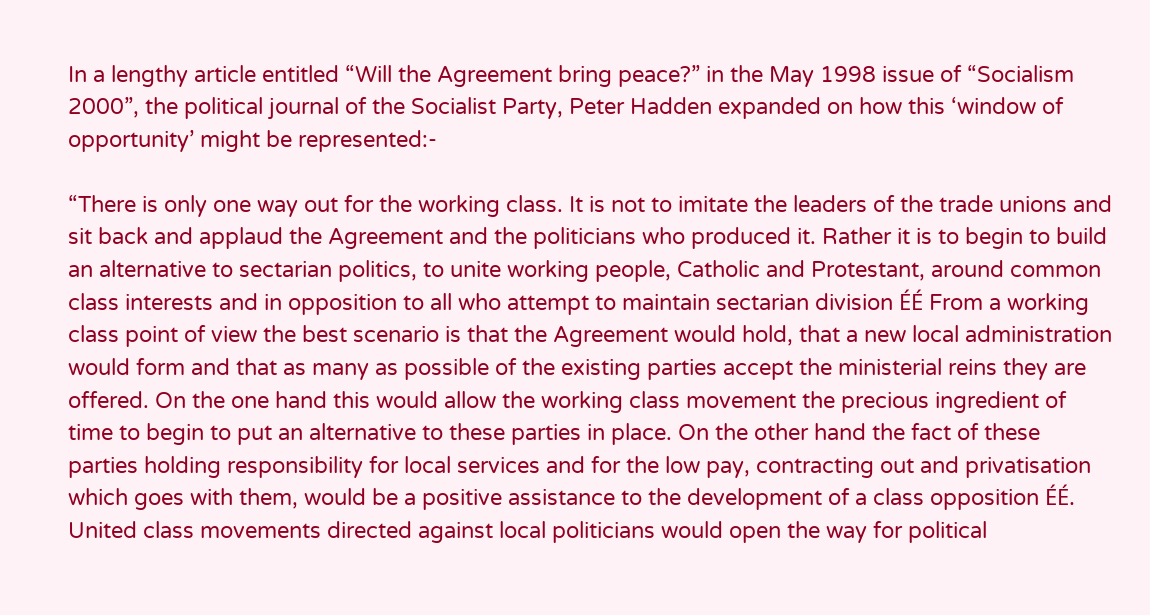In a lengthy article entitled “Will the Agreement bring peace?” in the May 1998 issue of “Socialism 2000”, the political journal of the Socialist Party, Peter Hadden expanded on how this ‘window of opportunity’ might be represented:-

“There is only one way out for the working class. It is not to imitate the leaders of the trade unions and sit back and applaud the Agreement and the politicians who produced it. Rather it is to begin to build an alternative to sectarian politics, to unite working people, Catholic and Protestant, around common class interests and in opposition to all who attempt to maintain sectarian division ÉÉ From a working class point of view the best scenario is that the Agreement would hold, that a new local administration would form and that as many as possible of the existing parties accept the ministerial reins they are offered. On the one hand this would allow the working class movement the precious ingredient of time to begin to put an alternative to these parties in place. On the other hand the fact of these parties holding responsibility for local services and for the low pay, contracting out and privatisation which goes with them, would be a positive assistance to the development of a class opposition ÉÉ. United class movements directed against local politicians would open the way for political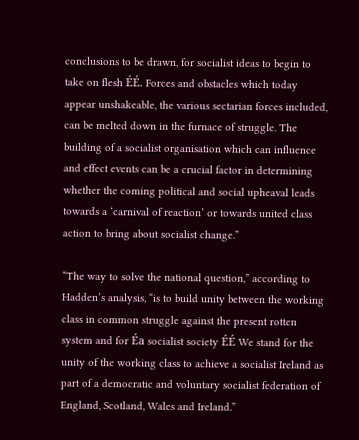conclusions to be drawn, for socialist ideas to begin to take on flesh ÉÉ. Forces and obstacles which today appear unshakeable, the various sectarian forces included, can be melted down in the furnace of struggle. The building of a socialist organisation which can influence and effect events can be a crucial factor in determining whether the coming political and social upheaval leads towards a ‘carnival of reaction’ or towards united class action to bring about socialist change.”

“The way to solve the national question,” according to Hadden’s analysis, “is to build unity between the working class in common struggle against the present rotten system and for Éa socialist society ÉÉ We stand for the unity of the working class to achieve a socialist Ireland as part of a democratic and voluntary socialist federation of England, Scotland, Wales and Ireland.”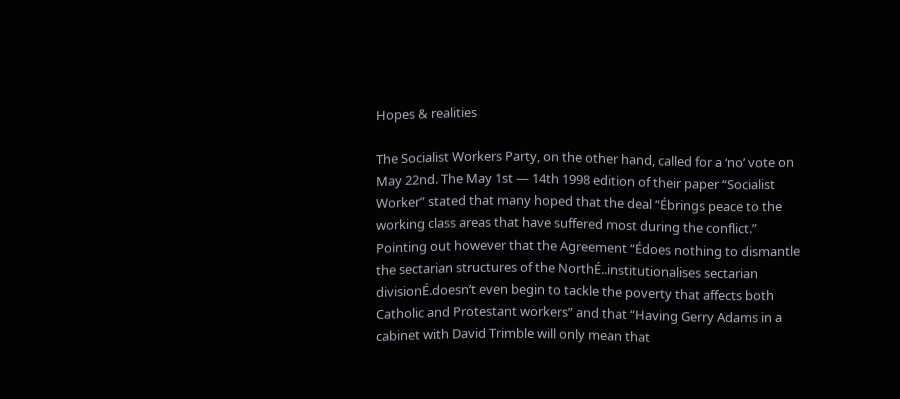Hopes & realities

The Socialist Workers Party, on the other hand, called for a ‘no’ vote on May 22nd. The May 1st — 14th 1998 edition of their paper “Socialist Worker” stated that many hoped that the deal “Ébrings peace to the working class areas that have suffered most during the conflict.” Pointing out however that the Agreement “Édoes nothing to dismantle the sectarian structures of the NorthÉ..institutionalises sectarian divisionÉ.doesn’t even begin to tackle the poverty that affects both Catholic and Protestant workers” and that “Having Gerry Adams in a cabinet with David Trimble will only mean that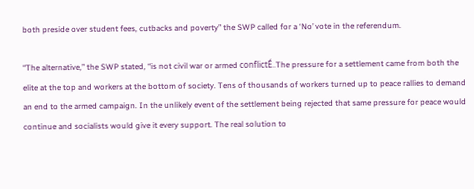both preside over student fees, cutbacks and poverty” the SWP called for a ‘No’ vote in the referendum.

“The alternative,” the SWP stated, “is not civil war or armed conflictÉ..The pressure for a settlement came from both the elite at the top and workers at the bottom of society. Tens of thousands of workers turned up to peace rallies to demand an end to the armed campaign. In the unlikely event of the settlement being rejected that same pressure for peace would continue and socialists would give it every support. The real solution to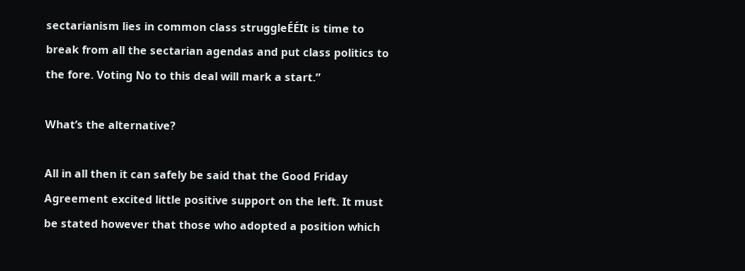sectarianism lies in common class struggleÉÉIt is time to break from all the sectarian agendas and put class politics to the fore. Voting No to this deal will mark a start.”

What’s the alternative?

All in all then it can safely be said that the Good Friday Agreement excited little positive support on the left. It must be stated however that those who adopted a position which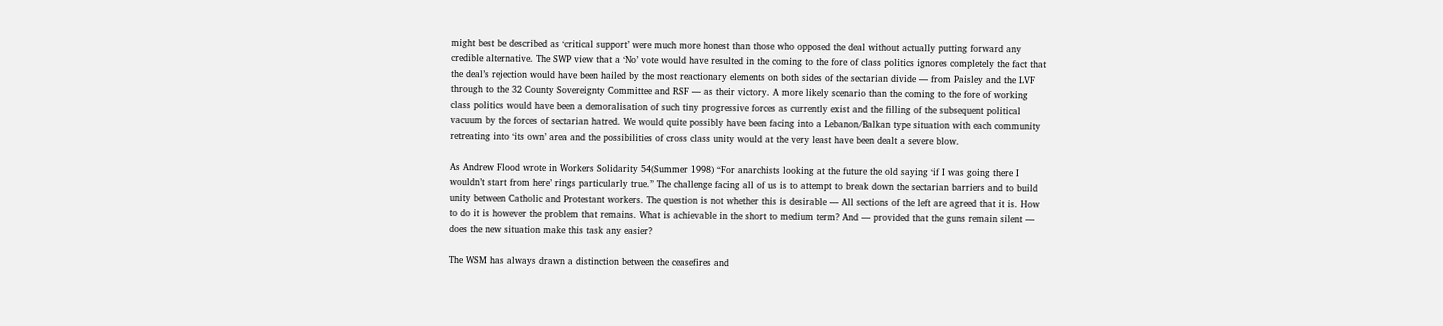might best be described as ‘critical support’ were much more honest than those who opposed the deal without actually putting forward any credible alternative. The SWP view that a ‘No’ vote would have resulted in the coming to the fore of class politics ignores completely the fact that the deal’s rejection would have been hailed by the most reactionary elements on both sides of the sectarian divide — from Paisley and the LVF through to the 32 County Sovereignty Committee and RSF — as their victory. A more likely scenario than the coming to the fore of working class politics would have been a demoralisation of such tiny progressive forces as currently exist and the filling of the subsequent political vacuum by the forces of sectarian hatred. We would quite possibly have been facing into a Lebanon/Balkan type situation with each community retreating into ‘its own’ area and the possibilities of cross class unity would at the very least have been dealt a severe blow.

As Andrew Flood wrote in Workers Solidarity 54(Summer 1998) “For anarchists looking at the future the old saying ‘if I was going there I wouldn’t start from here’ rings particularly true.” The challenge facing all of us is to attempt to break down the sectarian barriers and to build unity between Catholic and Protestant workers. The question is not whether this is desirable — All sections of the left are agreed that it is. How to do it is however the problem that remains. What is achievable in the short to medium term? And — provided that the guns remain silent — does the new situation make this task any easier?

The WSM has always drawn a distinction between the ceasefires and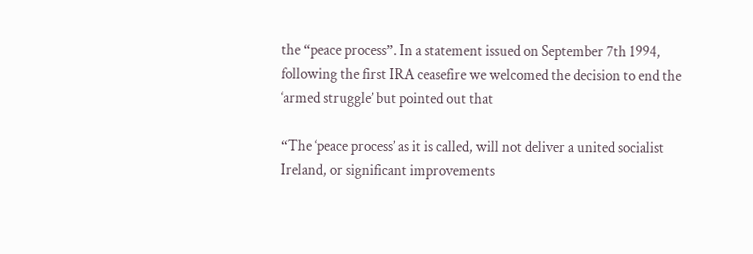the “peace process”. In a statement issued on September 7th 1994, following the first IRA ceasefire we welcomed the decision to end the ‘armed struggle’ but pointed out that

“The ‘peace process’ as it is called, will not deliver a united socialist Ireland, or significant improvements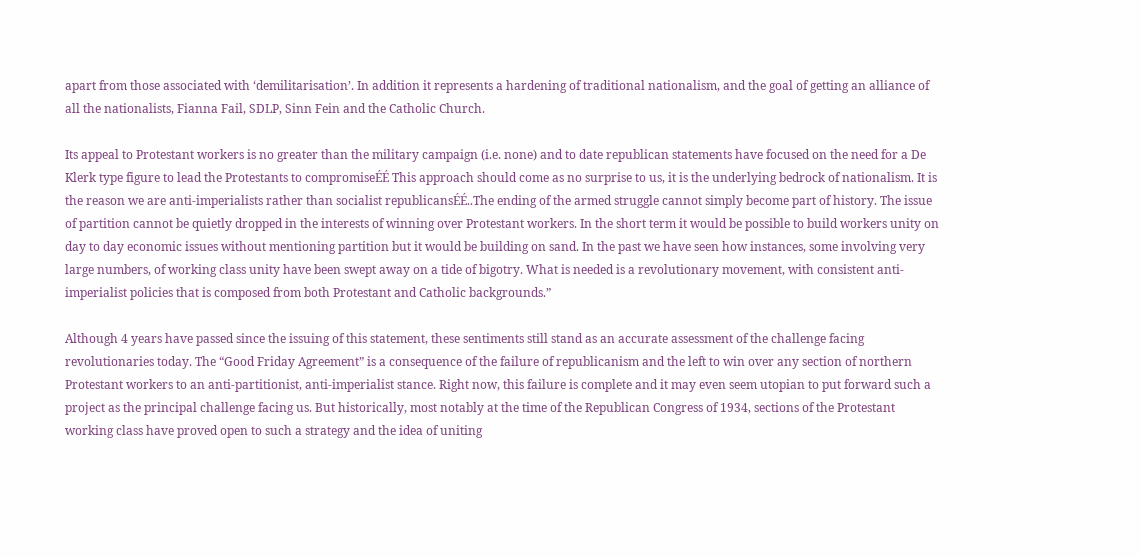apart from those associated with ‘demilitarisation’. In addition it represents a hardening of traditional nationalism, and the goal of getting an alliance of all the nationalists, Fianna Fail, SDLP, Sinn Fein and the Catholic Church.

Its appeal to Protestant workers is no greater than the military campaign (i.e. none) and to date republican statements have focused on the need for a De Klerk type figure to lead the Protestants to compromiseÉÉ This approach should come as no surprise to us, it is the underlying bedrock of nationalism. It is the reason we are anti-imperialists rather than socialist republicansÉÉ..The ending of the armed struggle cannot simply become part of history. The issue of partition cannot be quietly dropped in the interests of winning over Protestant workers. In the short term it would be possible to build workers unity on day to day economic issues without mentioning partition but it would be building on sand. In the past we have seen how instances, some involving very large numbers, of working class unity have been swept away on a tide of bigotry. What is needed is a revolutionary movement, with consistent anti-imperialist policies that is composed from both Protestant and Catholic backgrounds.”

Although 4 years have passed since the issuing of this statement, these sentiments still stand as an accurate assessment of the challenge facing revolutionaries today. The “Good Friday Agreement” is a consequence of the failure of republicanism and the left to win over any section of northern Protestant workers to an anti-partitionist, anti-imperialist stance. Right now, this failure is complete and it may even seem utopian to put forward such a project as the principal challenge facing us. But historically, most notably at the time of the Republican Congress of 1934, sections of the Protestant working class have proved open to such a strategy and the idea of uniting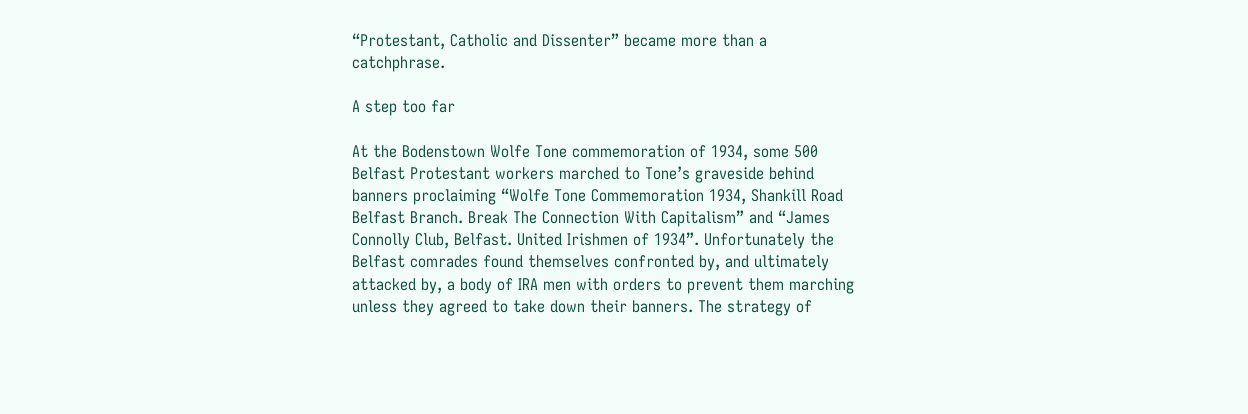“Protestant, Catholic and Dissenter” became more than a catchphrase.

A step too far

At the Bodenstown Wolfe Tone commemoration of 1934, some 500 Belfast Protestant workers marched to Tone’s graveside behind banners proclaiming “Wolfe Tone Commemoration 1934, Shankill Road Belfast Branch. Break The Connection With Capitalism” and “James Connolly Club, Belfast. United Irishmen of 1934”. Unfortunately the Belfast comrades found themselves confronted by, and ultimately attacked by, a body of IRA men with orders to prevent them marching unless they agreed to take down their banners. The strategy of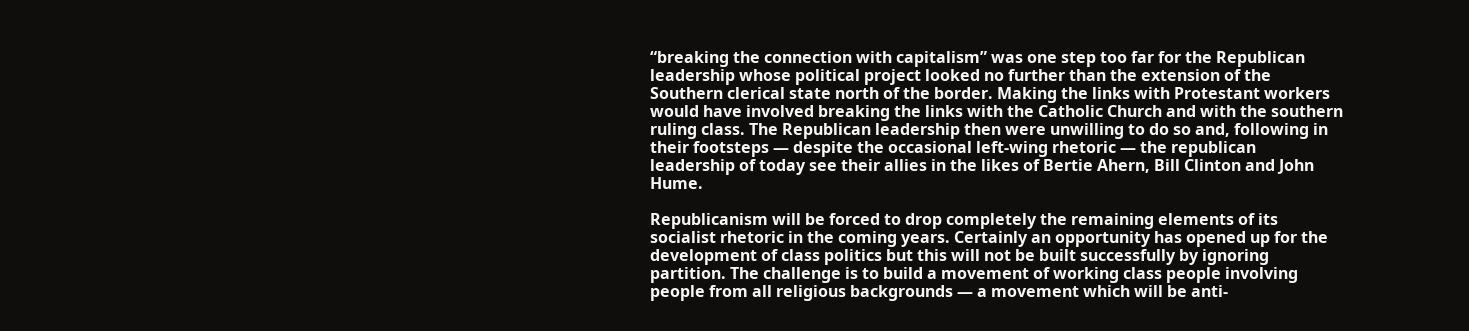“breaking the connection with capitalism” was one step too far for the Republican leadership whose political project looked no further than the extension of the Southern clerical state north of the border. Making the links with Protestant workers would have involved breaking the links with the Catholic Church and with the southern ruling class. The Republican leadership then were unwilling to do so and, following in their footsteps — despite the occasional left-wing rhetoric — the republican leadership of today see their allies in the likes of Bertie Ahern, Bill Clinton and John Hume.

Republicanism will be forced to drop completely the remaining elements of its socialist rhetoric in the coming years. Certainly an opportunity has opened up for the development of class politics but this will not be built successfully by ignoring partition. The challenge is to build a movement of working class people involving people from all religious backgrounds — a movement which will be anti-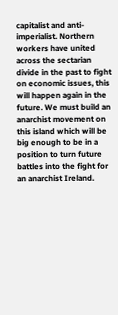capitalist and anti-imperialist. Northern workers have united across the sectarian divide in the past to fight on economic issues, this will happen again in the future. We must build an anarchist movement on this island which will be big enough to be in a position to turn future battles into the fight for an anarchist Ireland.